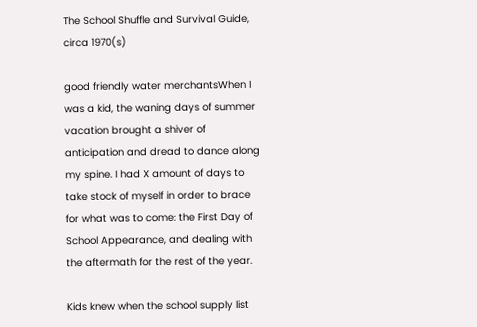The School Shuffle and Survival Guide, circa 1970(s)

good friendly water merchantsWhen I was a kid, the waning days of summer vacation brought a shiver of anticipation and dread to dance along my spine. I had X amount of days to take stock of myself in order to brace for what was to come: the First Day of School Appearance, and dealing with the aftermath for the rest of the year.

Kids knew when the school supply list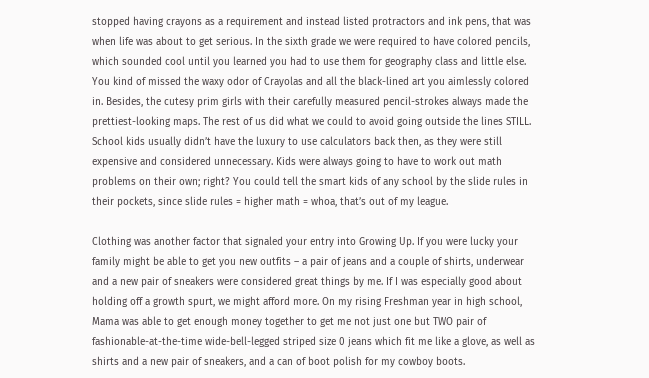stopped having crayons as a requirement and instead listed protractors and ink pens, that was when life was about to get serious. In the sixth grade we were required to have colored pencils, which sounded cool until you learned you had to use them for geography class and little else. You kind of missed the waxy odor of Crayolas and all the black-lined art you aimlessly colored in. Besides, the cutesy prim girls with their carefully measured pencil-strokes always made the prettiest-looking maps. The rest of us did what we could to avoid going outside the lines STILL. School kids usually didn’t have the luxury to use calculators back then, as they were still expensive and considered unnecessary. Kids were always going to have to work out math problems on their own; right? You could tell the smart kids of any school by the slide rules in their pockets, since slide rules = higher math = whoa, that’s out of my league.

Clothing was another factor that signaled your entry into Growing Up. If you were lucky your family might be able to get you new outfits – a pair of jeans and a couple of shirts, underwear and a new pair of sneakers were considered great things by me. If I was especially good about holding off a growth spurt, we might afford more. On my rising Freshman year in high school, Mama was able to get enough money together to get me not just one but TWO pair of fashionable-at-the-time wide-bell-legged striped size 0 jeans which fit me like a glove, as well as shirts and a new pair of sneakers, and a can of boot polish for my cowboy boots.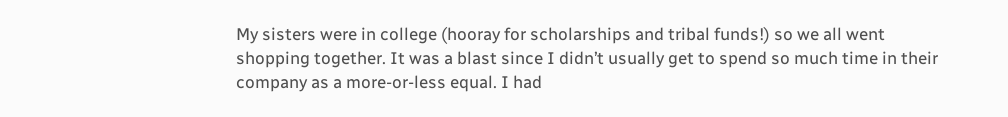My sisters were in college (hooray for scholarships and tribal funds!) so we all went shopping together. It was a blast since I didn’t usually get to spend so much time in their company as a more-or-less equal. I had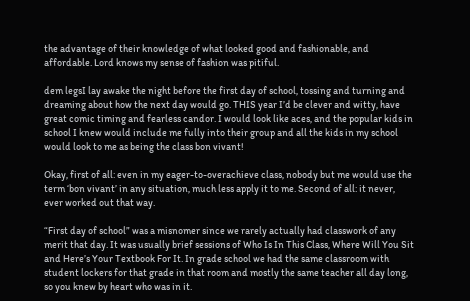the advantage of their knowledge of what looked good and fashionable, and affordable. Lord knows my sense of fashion was pitiful.

dem legsI lay awake the night before the first day of school, tossing and turning and dreaming about how the next day would go. THIS year I’d be clever and witty, have great comic timing and fearless candor. I would look like aces, and the popular kids in school I knew would include me fully into their group and all the kids in my school would look to me as being the class bon vivant!

Okay, first of all: even in my eager-to-overachieve class, nobody but me would use the term ‘bon vivant’ in any situation, much less apply it to me. Second of all: it never, ever worked out that way.

“First day of school” was a misnomer since we rarely actually had classwork of any merit that day. It was usually brief sessions of Who Is In This Class, Where Will You Sit and Here’s Your Textbook For It. In grade school we had the same classroom with student lockers for that grade in that room and mostly the same teacher all day long, so you knew by heart who was in it.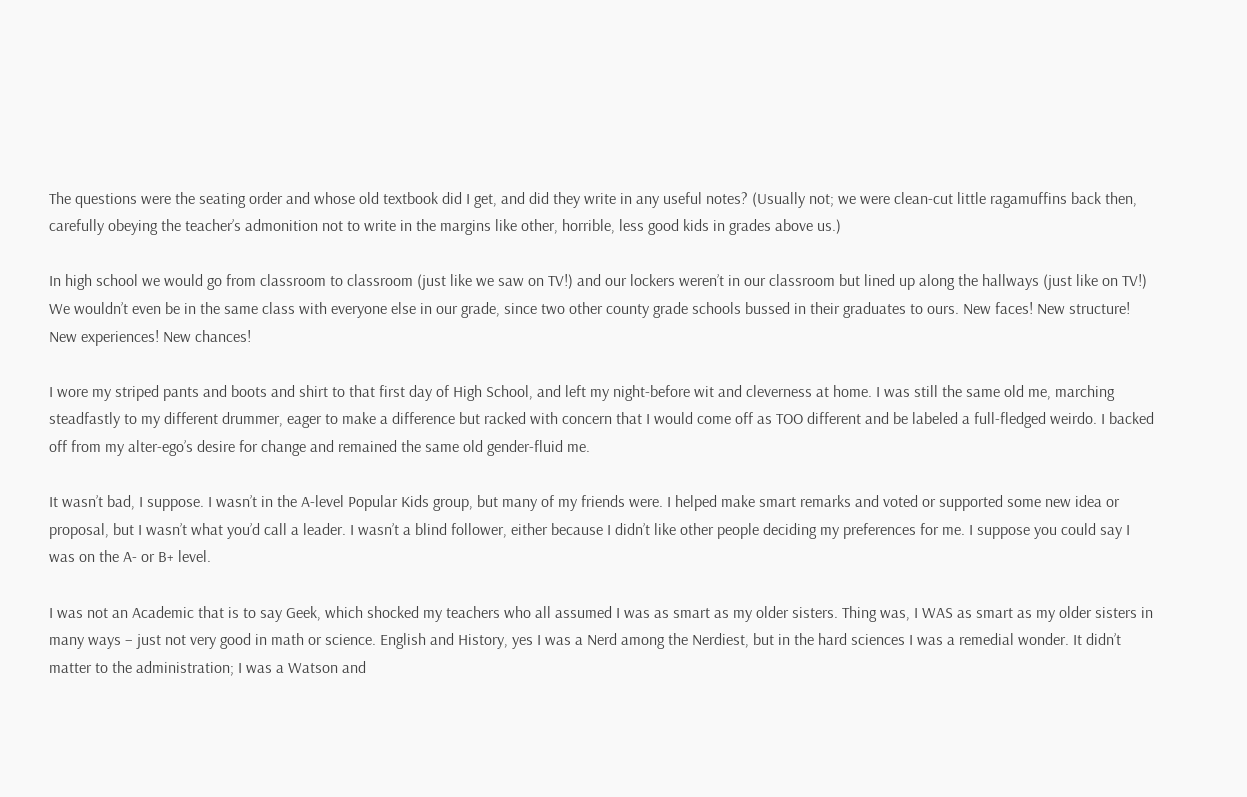The questions were the seating order and whose old textbook did I get, and did they write in any useful notes? (Usually not; we were clean-cut little ragamuffins back then, carefully obeying the teacher’s admonition not to write in the margins like other, horrible, less good kids in grades above us.)

In high school we would go from classroom to classroom (just like we saw on TV!) and our lockers weren’t in our classroom but lined up along the hallways (just like on TV!) We wouldn’t even be in the same class with everyone else in our grade, since two other county grade schools bussed in their graduates to ours. New faces! New structure! New experiences! New chances!

I wore my striped pants and boots and shirt to that first day of High School, and left my night-before wit and cleverness at home. I was still the same old me, marching steadfastly to my different drummer, eager to make a difference but racked with concern that I would come off as TOO different and be labeled a full-fledged weirdo. I backed off from my alter-ego’s desire for change and remained the same old gender-fluid me.

It wasn’t bad, I suppose. I wasn’t in the A-level Popular Kids group, but many of my friends were. I helped make smart remarks and voted or supported some new idea or proposal, but I wasn’t what you’d call a leader. I wasn’t a blind follower, either because I didn’t like other people deciding my preferences for me. I suppose you could say I was on the A- or B+ level.

I was not an Academic that is to say Geek, which shocked my teachers who all assumed I was as smart as my older sisters. Thing was, I WAS as smart as my older sisters in many ways – just not very good in math or science. English and History, yes I was a Nerd among the Nerdiest, but in the hard sciences I was a remedial wonder. It didn’t matter to the administration; I was a Watson and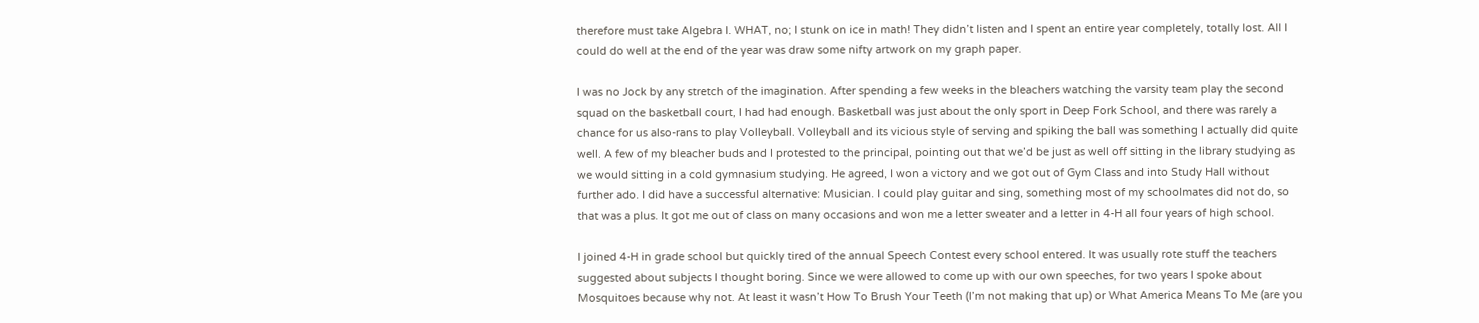therefore must take Algebra I. WHAT, no; I stunk on ice in math! They didn’t listen and I spent an entire year completely, totally lost. All I could do well at the end of the year was draw some nifty artwork on my graph paper.

I was no Jock by any stretch of the imagination. After spending a few weeks in the bleachers watching the varsity team play the second squad on the basketball court, I had had enough. Basketball was just about the only sport in Deep Fork School, and there was rarely a chance for us also-rans to play Volleyball. Volleyball and its vicious style of serving and spiking the ball was something I actually did quite well. A few of my bleacher buds and I protested to the principal, pointing out that we’d be just as well off sitting in the library studying as we would sitting in a cold gymnasium studying. He agreed, I won a victory and we got out of Gym Class and into Study Hall without further ado. I did have a successful alternative: Musician. I could play guitar and sing, something most of my schoolmates did not do, so that was a plus. It got me out of class on many occasions and won me a letter sweater and a letter in 4-H all four years of high school.

I joined 4-H in grade school but quickly tired of the annual Speech Contest every school entered. It was usually rote stuff the teachers suggested about subjects I thought boring. Since we were allowed to come up with our own speeches, for two years I spoke about Mosquitoes because why not. At least it wasn’t How To Brush Your Teeth (I’m not making that up) or What America Means To Me (are you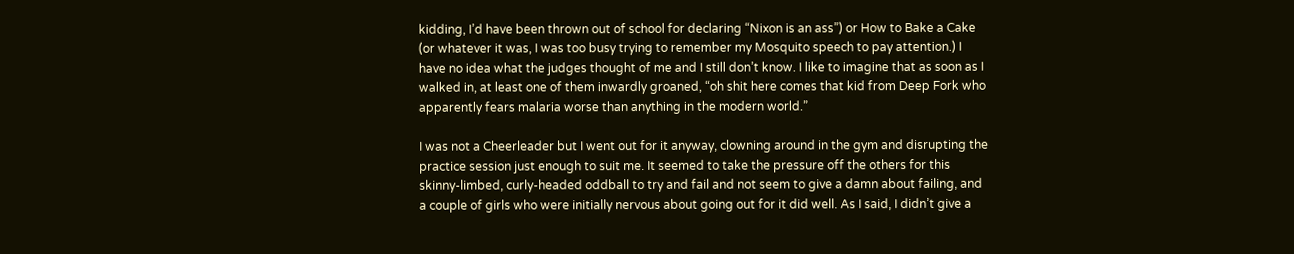kidding, I’d have been thrown out of school for declaring “Nixon is an ass”) or How to Bake a Cake (or whatever it was, I was too busy trying to remember my Mosquito speech to pay attention.) I have no idea what the judges thought of me and I still don’t know. I like to imagine that as soon as I walked in, at least one of them inwardly groaned, “oh shit here comes that kid from Deep Fork who apparently fears malaria worse than anything in the modern world.”

I was not a Cheerleader but I went out for it anyway, clowning around in the gym and disrupting the practice session just enough to suit me. It seemed to take the pressure off the others for this skinny-limbed, curly-headed oddball to try and fail and not seem to give a damn about failing, and a couple of girls who were initially nervous about going out for it did well. As I said, I didn’t give a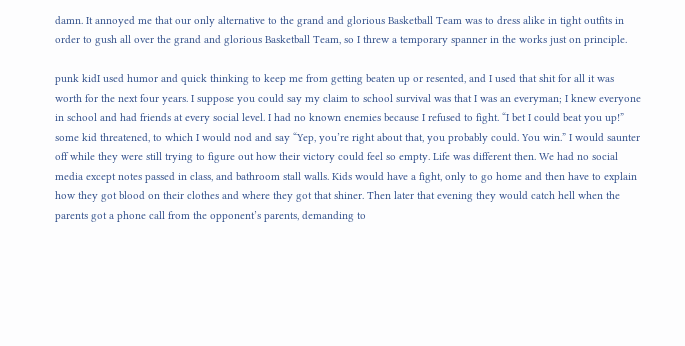damn. It annoyed me that our only alternative to the grand and glorious Basketball Team was to dress alike in tight outfits in order to gush all over the grand and glorious Basketball Team, so I threw a temporary spanner in the works just on principle.

punk kidI used humor and quick thinking to keep me from getting beaten up or resented, and I used that shit for all it was worth for the next four years. I suppose you could say my claim to school survival was that I was an everyman; I knew everyone in school and had friends at every social level. I had no known enemies because I refused to fight. “I bet I could beat you up!” some kid threatened, to which I would nod and say “Yep, you’re right about that, you probably could. You win.” I would saunter off while they were still trying to figure out how their victory could feel so empty. Life was different then. We had no social media except notes passed in class, and bathroom stall walls. Kids would have a fight, only to go home and then have to explain how they got blood on their clothes and where they got that shiner. Then later that evening they would catch hell when the parents got a phone call from the opponent’s parents, demanding to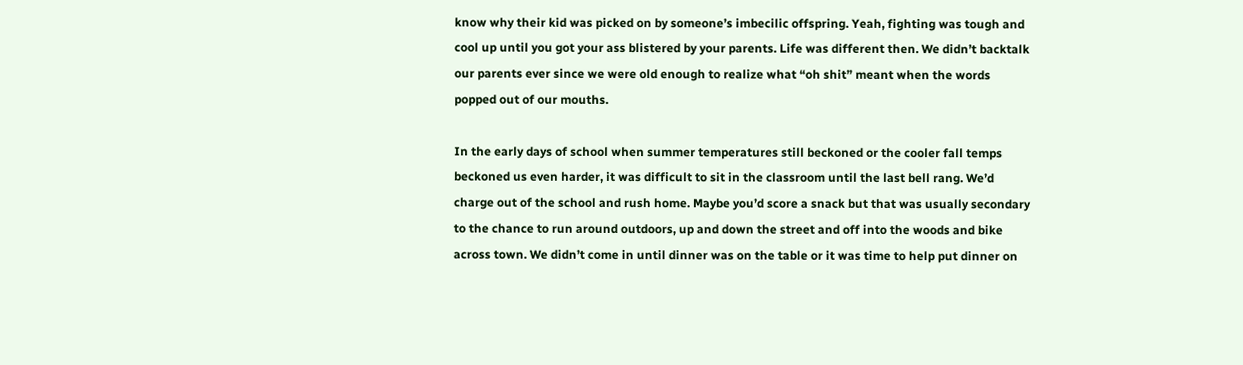know why their kid was picked on by someone’s imbecilic offspring. Yeah, fighting was tough and cool up until you got your ass blistered by your parents. Life was different then. We didn’t backtalk our parents ever since we were old enough to realize what “oh shit” meant when the words popped out of our mouths.

In the early days of school when summer temperatures still beckoned or the cooler fall temps beckoned us even harder, it was difficult to sit in the classroom until the last bell rang. We’d charge out of the school and rush home. Maybe you’d score a snack but that was usually secondary to the chance to run around outdoors, up and down the street and off into the woods and bike across town. We didn’t come in until dinner was on the table or it was time to help put dinner on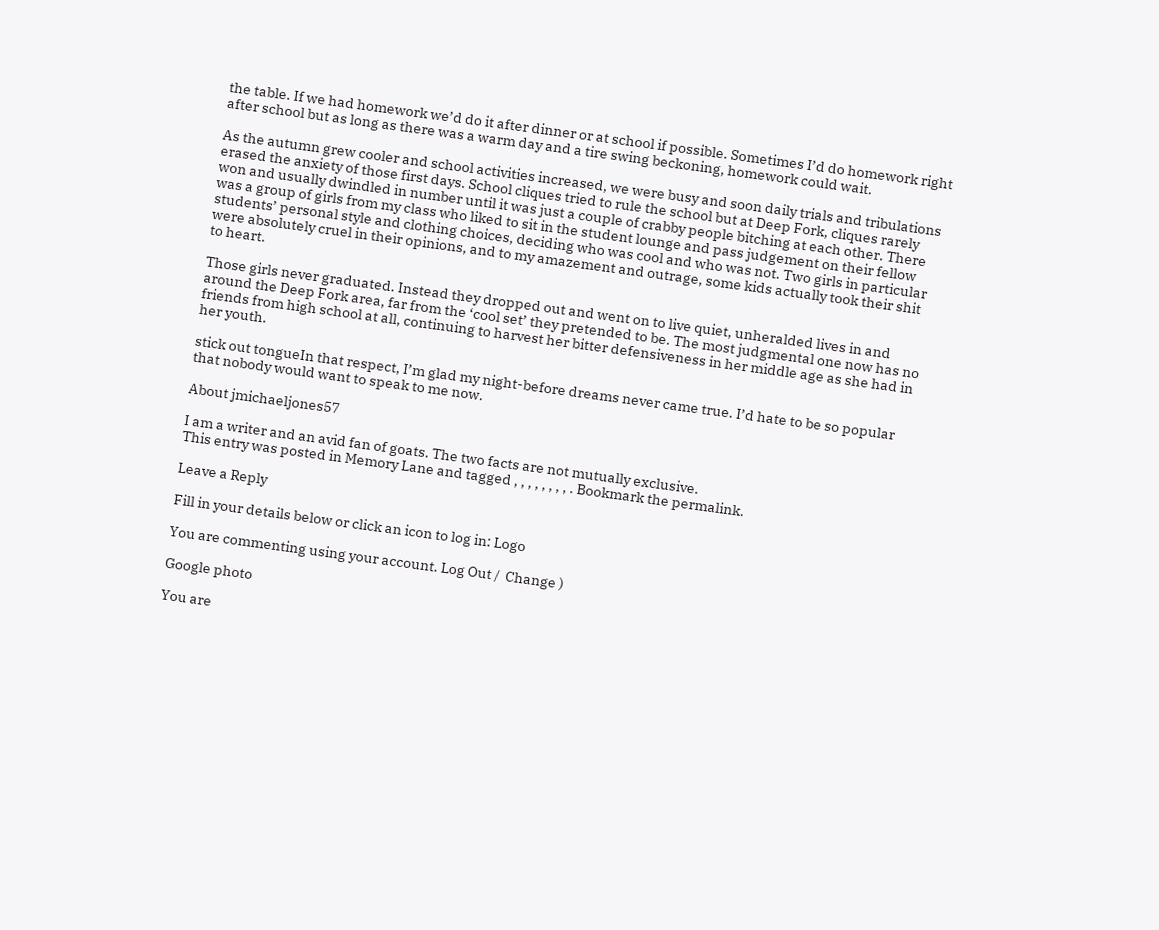the table. If we had homework we’d do it after dinner or at school if possible. Sometimes I’d do homework right after school but as long as there was a warm day and a tire swing beckoning, homework could wait.

As the autumn grew cooler and school activities increased, we were busy and soon daily trials and tribulations erased the anxiety of those first days. School cliques tried to rule the school but at Deep Fork, cliques rarely won and usually dwindled in number until it was just a couple of crabby people bitching at each other. There was a group of girls from my class who liked to sit in the student lounge and pass judgement on their fellow students’ personal style and clothing choices, deciding who was cool and who was not. Two girls in particular were absolutely cruel in their opinions, and to my amazement and outrage, some kids actually took their shit to heart.

Those girls never graduated. Instead they dropped out and went on to live quiet, unheralded lives in and around the Deep Fork area, far from the ‘cool set’ they pretended to be. The most judgmental one now has no friends from high school at all, continuing to harvest her bitter defensiveness in her middle age as she had in her youth.

stick out tongueIn that respect, I’m glad my night-before dreams never came true. I’d hate to be so popular that nobody would want to speak to me now.

About jmichaeljones57

I am a writer and an avid fan of goats. The two facts are not mutually exclusive.
This entry was posted in Memory Lane and tagged , , , , , , , , . Bookmark the permalink.

Leave a Reply

Fill in your details below or click an icon to log in: Logo

You are commenting using your account. Log Out /  Change )

Google photo

You are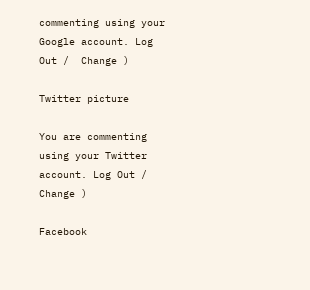commenting using your Google account. Log Out /  Change )

Twitter picture

You are commenting using your Twitter account. Log Out /  Change )

Facebook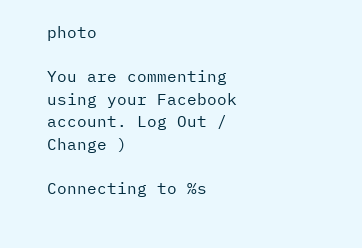photo

You are commenting using your Facebook account. Log Out /  Change )

Connecting to %s